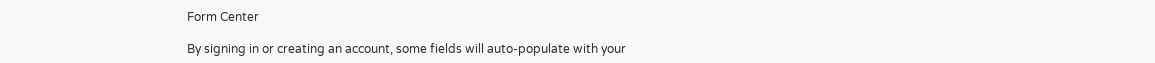Form Center

By signing in or creating an account, some fields will auto-populate with your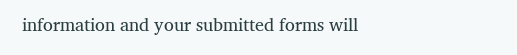information and your submitted forms will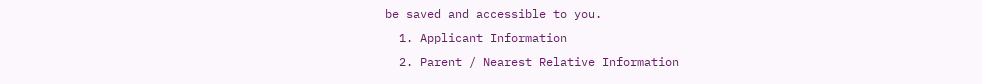be saved and accessible to you.
  1. Applicant Information
  2. Parent / Nearest Relative Information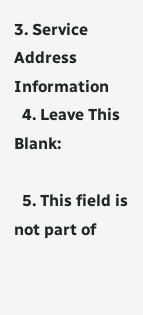3. Service Address Information
  4. Leave This Blank:

  5. This field is not part of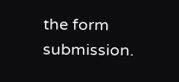the form submission.